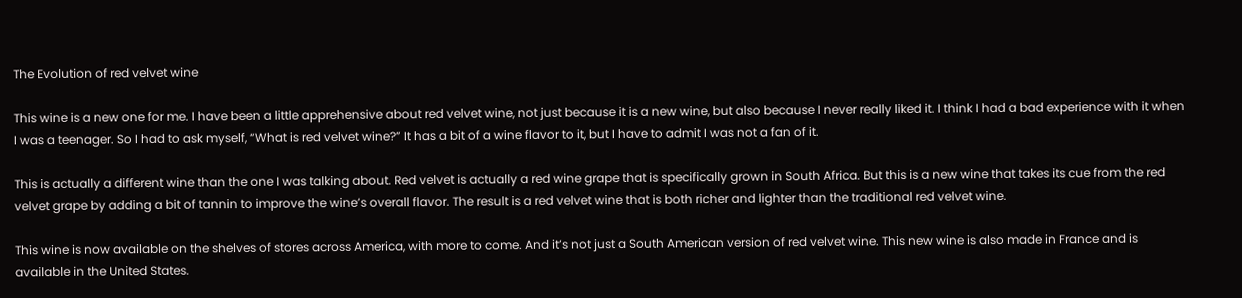The Evolution of red velvet wine

This wine is a new one for me. I have been a little apprehensive about red velvet wine, not just because it is a new wine, but also because I never really liked it. I think I had a bad experience with it when I was a teenager. So I had to ask myself, “What is red velvet wine?” It has a bit of a wine flavor to it, but I have to admit I was not a fan of it.

This is actually a different wine than the one I was talking about. Red velvet is actually a red wine grape that is specifically grown in South Africa. But this is a new wine that takes its cue from the red velvet grape by adding a bit of tannin to improve the wine’s overall flavor. The result is a red velvet wine that is both richer and lighter than the traditional red velvet wine.

This wine is now available on the shelves of stores across America, with more to come. And it’s not just a South American version of red velvet wine. This new wine is also made in France and is available in the United States.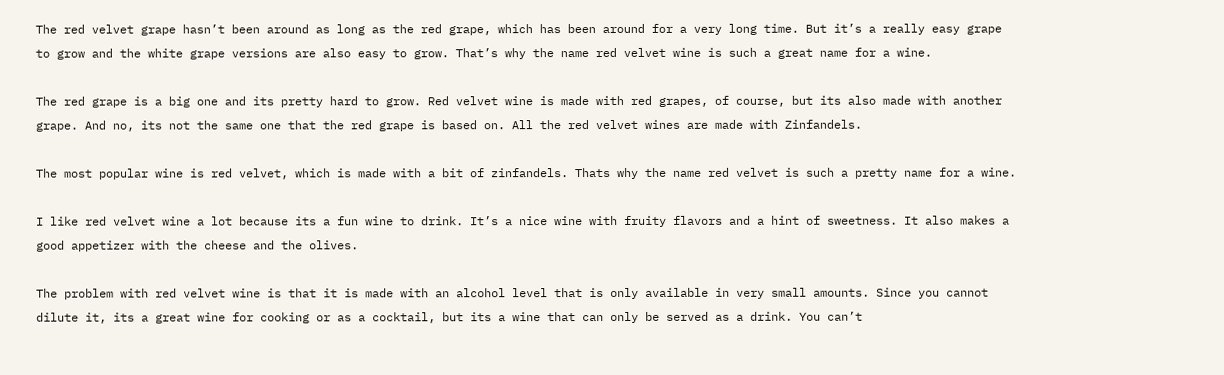The red velvet grape hasn’t been around as long as the red grape, which has been around for a very long time. But it’s a really easy grape to grow and the white grape versions are also easy to grow. That’s why the name red velvet wine is such a great name for a wine.

The red grape is a big one and its pretty hard to grow. Red velvet wine is made with red grapes, of course, but its also made with another grape. And no, its not the same one that the red grape is based on. All the red velvet wines are made with Zinfandels.

The most popular wine is red velvet, which is made with a bit of zinfandels. Thats why the name red velvet is such a pretty name for a wine.

I like red velvet wine a lot because its a fun wine to drink. It’s a nice wine with fruity flavors and a hint of sweetness. It also makes a good appetizer with the cheese and the olives.

The problem with red velvet wine is that it is made with an alcohol level that is only available in very small amounts. Since you cannot dilute it, its a great wine for cooking or as a cocktail, but its a wine that can only be served as a drink. You can’t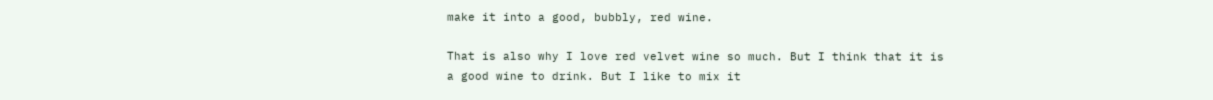make it into a good, bubbly, red wine.

That is also why I love red velvet wine so much. But I think that it is a good wine to drink. But I like to mix it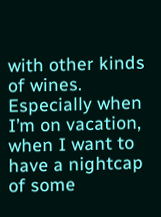with other kinds of wines. Especially when I’m on vacation, when I want to have a nightcap of some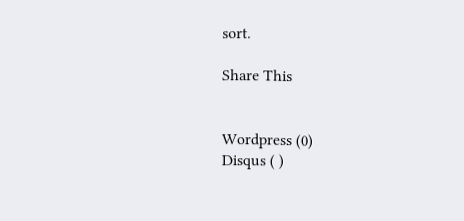sort.

Share This


Wordpress (0)
Disqus ( )